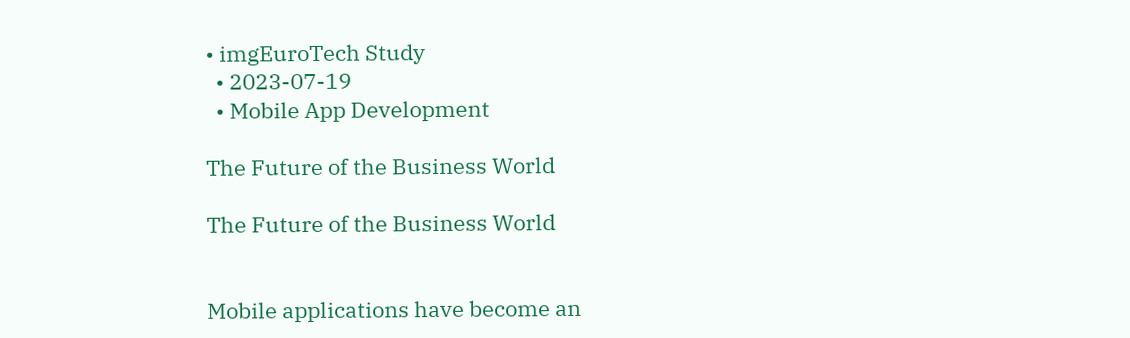• imgEuroTech Study
  • 2023-07-19
  • Mobile App Development

The Future of the Business World

The Future of the Business World


Mobile applications have become an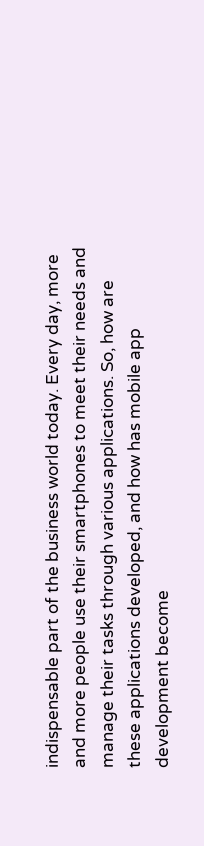indispensable part of the business world today. Every day, more and more people use their smartphones to meet their needs and manage their tasks through various applications. So, how are these applications developed, and how has mobile app development become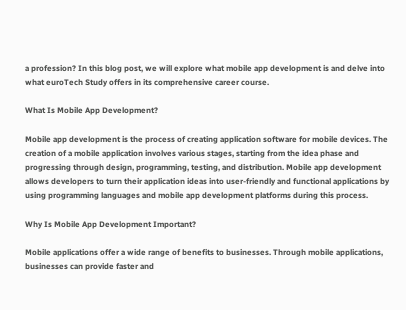a profession? In this blog post, we will explore what mobile app development is and delve into what euroTech Study offers in its comprehensive career course.

What Is Mobile App Development?

Mobile app development is the process of creating application software for mobile devices. The creation of a mobile application involves various stages, starting from the idea phase and progressing through design, programming, testing, and distribution. Mobile app development allows developers to turn their application ideas into user-friendly and functional applications by using programming languages and mobile app development platforms during this process.

Why Is Mobile App Development Important?

Mobile applications offer a wide range of benefits to businesses. Through mobile applications, businesses can provide faster and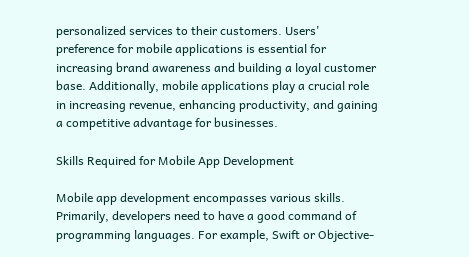personalized services to their customers. Users' preference for mobile applications is essential for increasing brand awareness and building a loyal customer base. Additionally, mobile applications play a crucial role in increasing revenue, enhancing productivity, and gaining a competitive advantage for businesses.

Skills Required for Mobile App Development

Mobile app development encompasses various skills. Primarily, developers need to have a good command of programming languages. For example, Swift or Objective-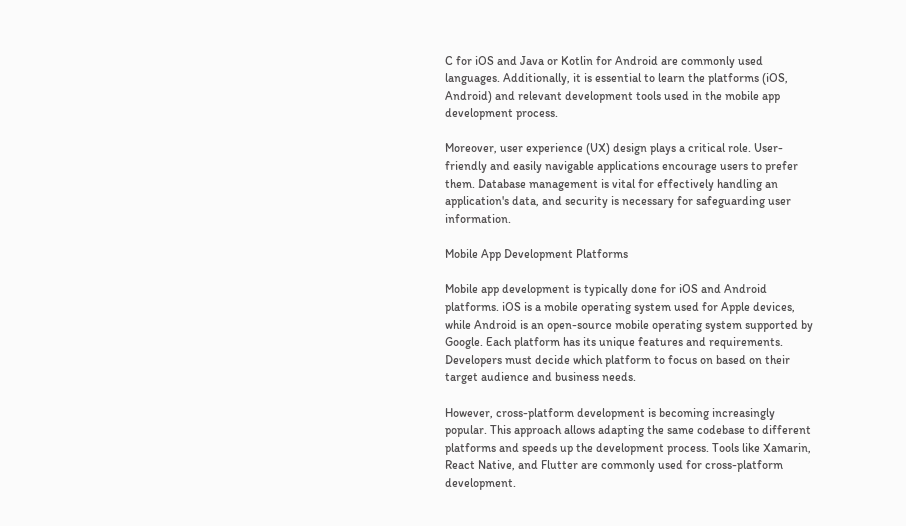C for iOS and Java or Kotlin for Android are commonly used languages. Additionally, it is essential to learn the platforms (iOS, Android) and relevant development tools used in the mobile app development process.

Moreover, user experience (UX) design plays a critical role. User-friendly and easily navigable applications encourage users to prefer them. Database management is vital for effectively handling an application's data, and security is necessary for safeguarding user information.

Mobile App Development Platforms

Mobile app development is typically done for iOS and Android platforms. iOS is a mobile operating system used for Apple devices, while Android is an open-source mobile operating system supported by Google. Each platform has its unique features and requirements. Developers must decide which platform to focus on based on their target audience and business needs.

However, cross-platform development is becoming increasingly popular. This approach allows adapting the same codebase to different platforms and speeds up the development process. Tools like Xamarin, React Native, and Flutter are commonly used for cross-platform development.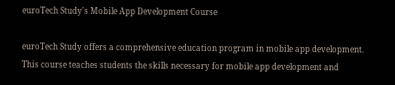euroTech Study's Mobile App Development Course

euroTech Study offers a comprehensive education program in mobile app development. This course teaches students the skills necessary for mobile app development and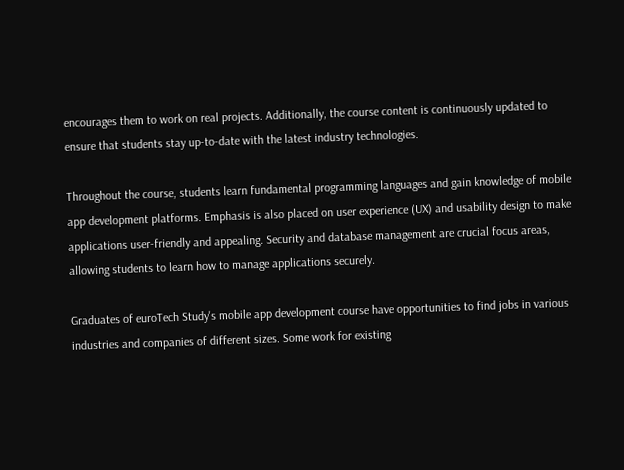encourages them to work on real projects. Additionally, the course content is continuously updated to ensure that students stay up-to-date with the latest industry technologies.

Throughout the course, students learn fundamental programming languages and gain knowledge of mobile app development platforms. Emphasis is also placed on user experience (UX) and usability design to make applications user-friendly and appealing. Security and database management are crucial focus areas, allowing students to learn how to manage applications securely.

Graduates of euroTech Study's mobile app development course have opportunities to find jobs in various industries and companies of different sizes. Some work for existing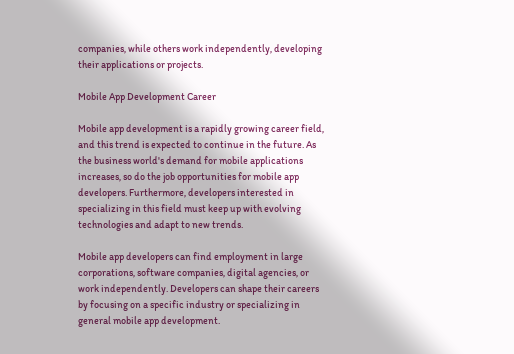companies, while others work independently, developing their applications or projects.

Mobile App Development Career

Mobile app development is a rapidly growing career field, and this trend is expected to continue in the future. As the business world's demand for mobile applications increases, so do the job opportunities for mobile app developers. Furthermore, developers interested in specializing in this field must keep up with evolving technologies and adapt to new trends.

Mobile app developers can find employment in large corporations, software companies, digital agencies, or work independently. Developers can shape their careers by focusing on a specific industry or specializing in general mobile app development.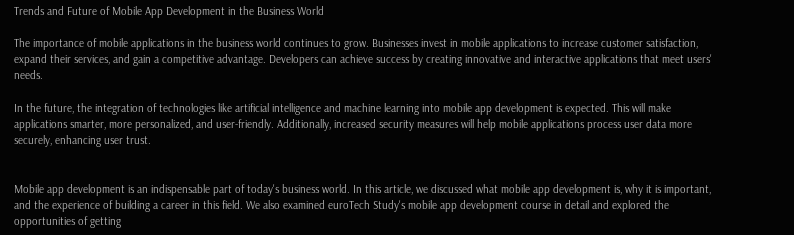Trends and Future of Mobile App Development in the Business World

The importance of mobile applications in the business world continues to grow. Businesses invest in mobile applications to increase customer satisfaction, expand their services, and gain a competitive advantage. Developers can achieve success by creating innovative and interactive applications that meet users' needs.

In the future, the integration of technologies like artificial intelligence and machine learning into mobile app development is expected. This will make applications smarter, more personalized, and user-friendly. Additionally, increased security measures will help mobile applications process user data more securely, enhancing user trust.


Mobile app development is an indispensable part of today's business world. In this article, we discussed what mobile app development is, why it is important, and the experience of building a career in this field. We also examined euroTech Study's mobile app development course in detail and explored the opportunities of getting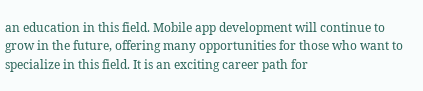an education in this field. Mobile app development will continue to grow in the future, offering many opportunities for those who want to specialize in this field. It is an exciting career path for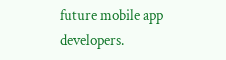future mobile app developers.